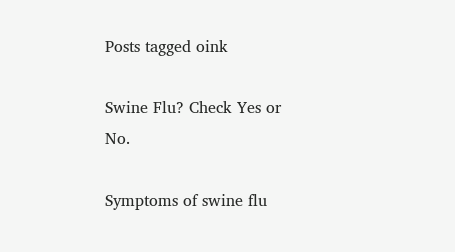Posts tagged oink

Swine Flu? Check Yes or No.

Symptoms of swine flu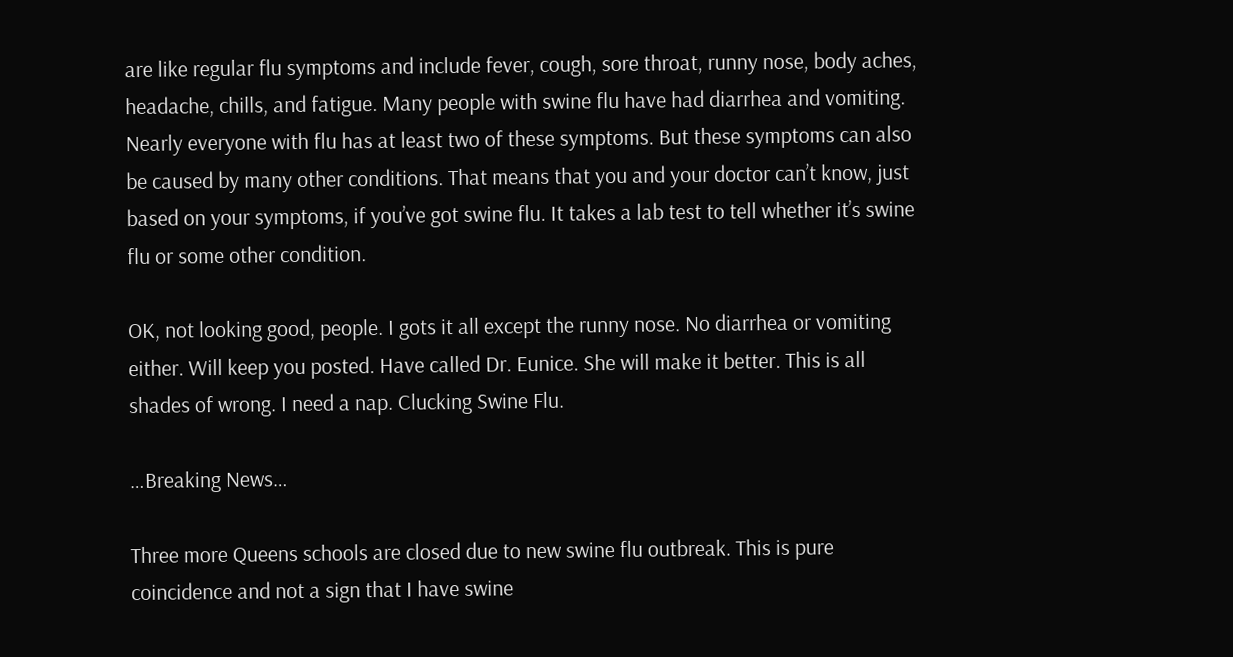are like regular flu symptoms and include fever, cough, sore throat, runny nose, body aches, headache, chills, and fatigue. Many people with swine flu have had diarrhea and vomiting. Nearly everyone with flu has at least two of these symptoms. But these symptoms can also be caused by many other conditions. That means that you and your doctor can’t know, just based on your symptoms, if you’ve got swine flu. It takes a lab test to tell whether it’s swine flu or some other condition.

OK, not looking good, people. I gots it all except the runny nose. No diarrhea or vomiting either. Will keep you posted. Have called Dr. Eunice. She will make it better. This is all shades of wrong. I need a nap. Clucking Swine Flu.

…Breaking News…

Three more Queens schools are closed due to new swine flu outbreak. This is pure coincidence and not a sign that I have swine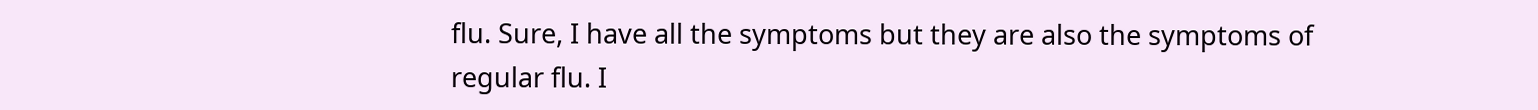flu. Sure, I have all the symptoms but they are also the symptoms of regular flu. I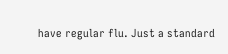have regular flu. Just a standard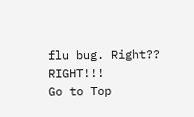flu bug. Right?? RIGHT!!!
Go to Top